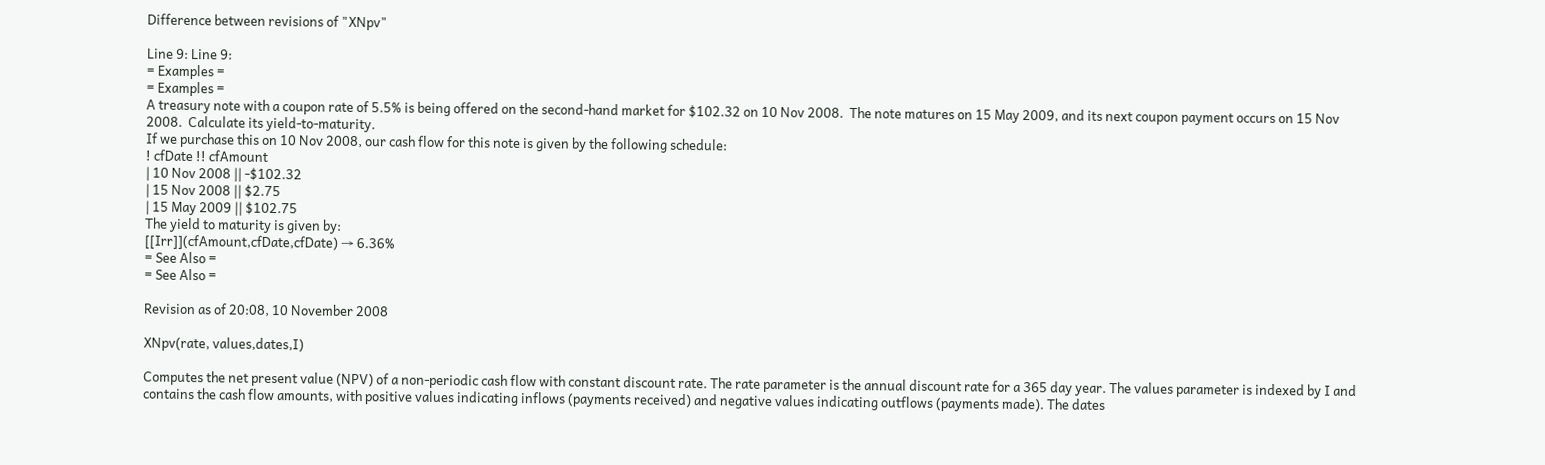Difference between revisions of "XNpv"

Line 9: Line 9:
= Examples =
= Examples =
A treasury note with a coupon rate of 5.5% is being offered on the second-hand market for $102.32 on 10 Nov 2008.  The note matures on 15 May 2009, and its next coupon payment occurs on 15 Nov 2008.  Calculate its yield-to-maturity.
If we purchase this on 10 Nov 2008, our cash flow for this note is given by the following schedule:
! cfDate !! cfAmount
| 10 Nov 2008 || -$102.32
| 15 Nov 2008 || $2.75
| 15 May 2009 || $102.75
The yield to maturity is given by:
[[Irr]](cfAmount,cfDate,cfDate) → 6.36%
= See Also =
= See Also =

Revision as of 20:08, 10 November 2008

XNpv(rate, values,dates,I)

Computes the net present value (NPV) of a non-periodic cash flow with constant discount rate. The rate parameter is the annual discount rate for a 365 day year. The values parameter is indexed by I and contains the cash flow amounts, with positive values indicating inflows (payments received) and negative values indicating outflows (payments made). The dates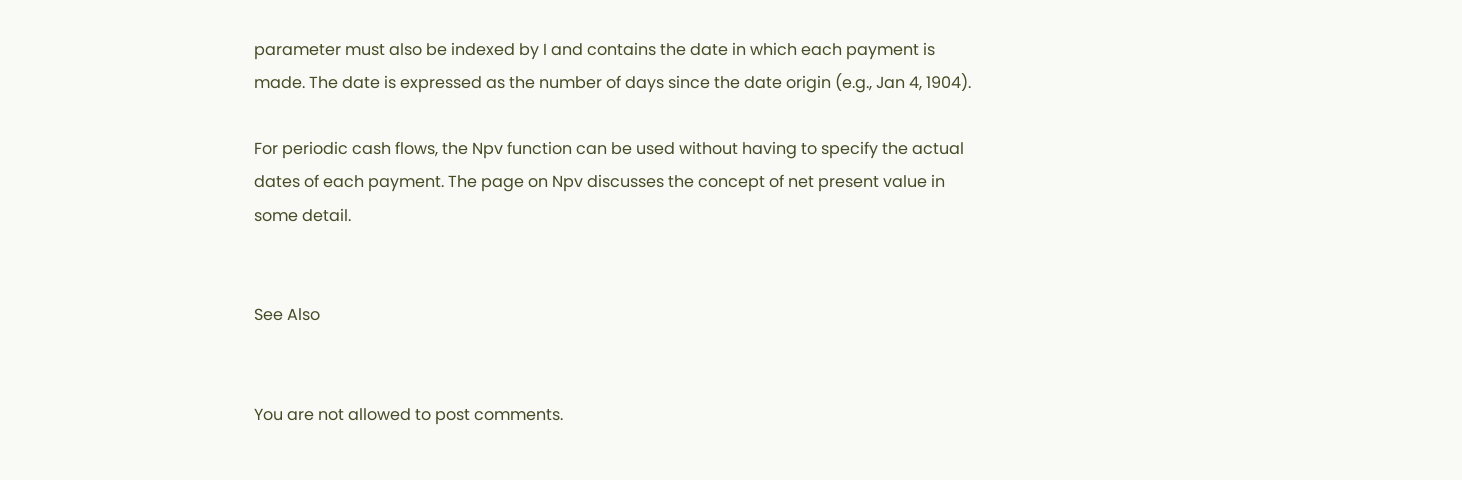parameter must also be indexed by I and contains the date in which each payment is made. The date is expressed as the number of days since the date origin (e.g., Jan 4, 1904).

For periodic cash flows, the Npv function can be used without having to specify the actual dates of each payment. The page on Npv discusses the concept of net present value in some detail.


See Also


You are not allowed to post comments.